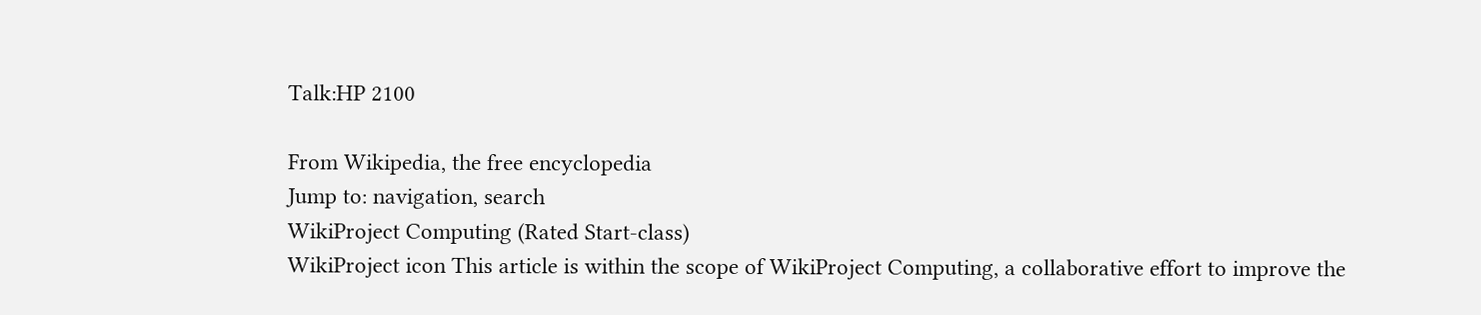Talk:HP 2100

From Wikipedia, the free encyclopedia
Jump to: navigation, search
WikiProject Computing (Rated Start-class)
WikiProject icon This article is within the scope of WikiProject Computing, a collaborative effort to improve the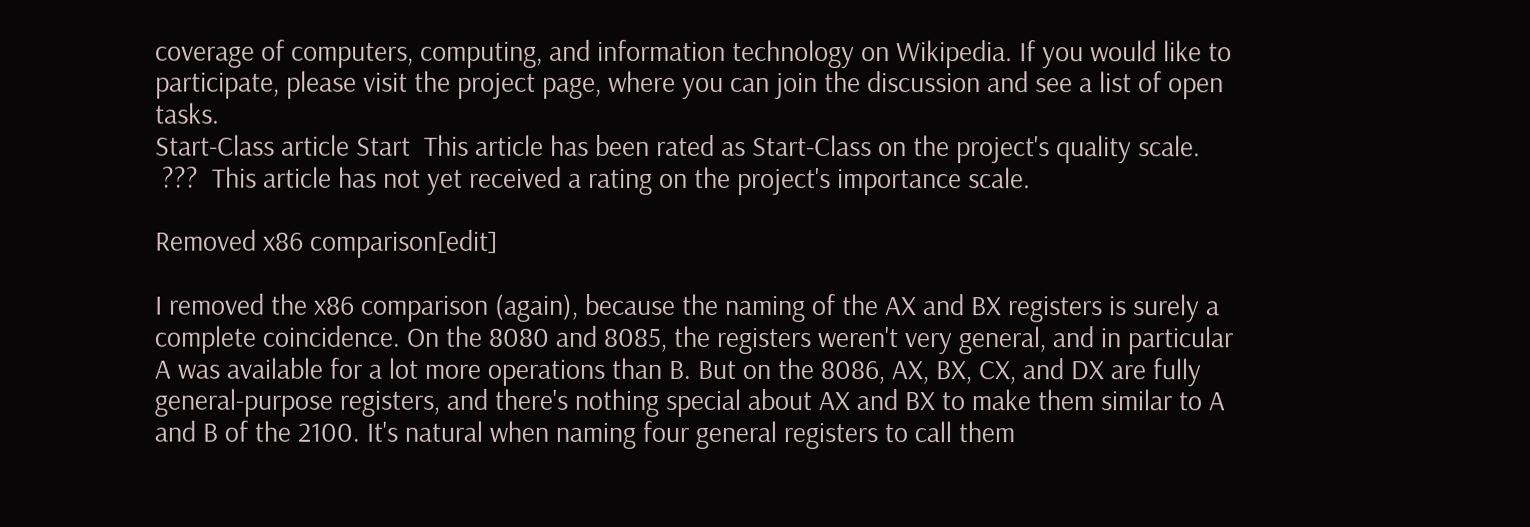coverage of computers, computing, and information technology on Wikipedia. If you would like to participate, please visit the project page, where you can join the discussion and see a list of open tasks.
Start-Class article Start  This article has been rated as Start-Class on the project's quality scale.
 ???  This article has not yet received a rating on the project's importance scale.

Removed x86 comparison[edit]

I removed the x86 comparison (again), because the naming of the AX and BX registers is surely a complete coincidence. On the 8080 and 8085, the registers weren't very general, and in particular A was available for a lot more operations than B. But on the 8086, AX, BX, CX, and DX are fully general-purpose registers, and there's nothing special about AX and BX to make them similar to A and B of the 2100. It's natural when naming four general registers to call them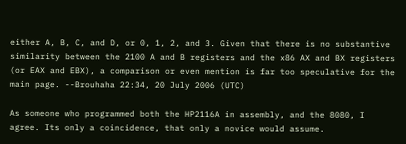either A, B, C, and D, or 0, 1, 2, and 3. Given that there is no substantive similarity between the 2100 A and B registers and the x86 AX and BX registers (or EAX and EBX), a comparison or even mention is far too speculative for the main page. --Brouhaha 22:34, 20 July 2006 (UTC)

As someone who programmed both the HP2116A in assembly, and the 8080, I agree. Its only a coincidence, that only a novice would assume.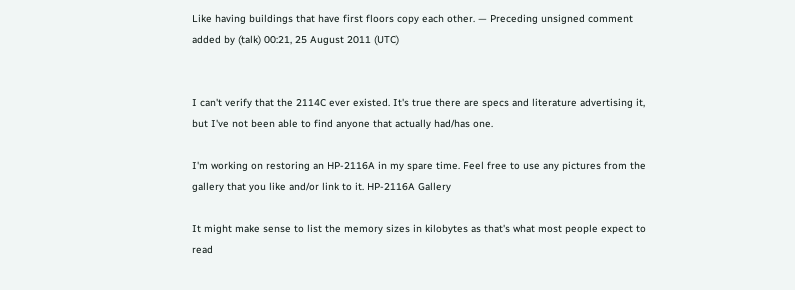Like having buildings that have first floors copy each other. — Preceding unsigned comment added by (talk) 00:21, 25 August 2011 (UTC)


I can't verify that the 2114C ever existed. It's true there are specs and literature advertising it, but I've not been able to find anyone that actually had/has one.

I'm working on restoring an HP-2116A in my spare time. Feel free to use any pictures from the gallery that you like and/or link to it. HP-2116A Gallery

It might make sense to list the memory sizes in kilobytes as that's what most people expect to read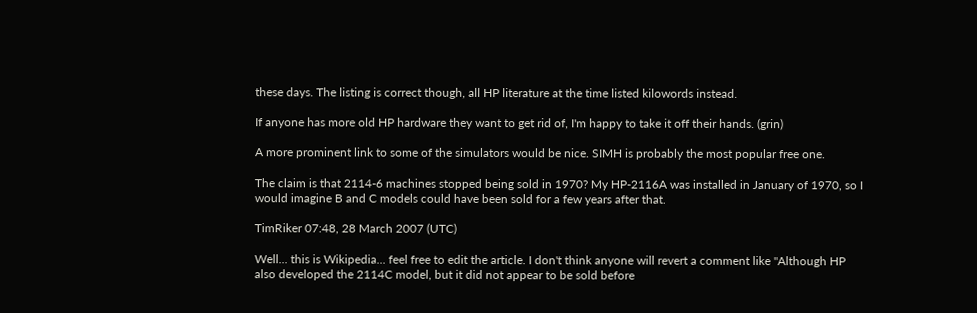these days. The listing is correct though, all HP literature at the time listed kilowords instead.

If anyone has more old HP hardware they want to get rid of, I'm happy to take it off their hands. (grin)

A more prominent link to some of the simulators would be nice. SIMH is probably the most popular free one.

The claim is that 2114-6 machines stopped being sold in 1970? My HP-2116A was installed in January of 1970, so I would imagine B and C models could have been sold for a few years after that.

TimRiker 07:48, 28 March 2007 (UTC)

Well... this is Wikipedia... feel free to edit the article. I don't think anyone will revert a comment like "Although HP also developed the 2114C model, but it did not appear to be sold before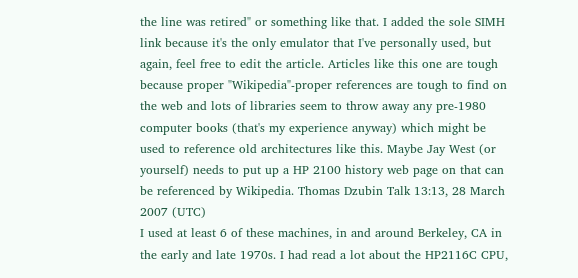the line was retired" or something like that. I added the sole SIMH link because it's the only emulator that I've personally used, but again, feel free to edit the article. Articles like this one are tough because proper "Wikipedia"-proper references are tough to find on the web and lots of libraries seem to throw away any pre-1980 computer books (that's my experience anyway) which might be used to reference old architectures like this. Maybe Jay West (or yourself) needs to put up a HP 2100 history web page on that can be referenced by Wikipedia. Thomas Dzubin Talk 13:13, 28 March 2007 (UTC)
I used at least 6 of these machines, in and around Berkeley, CA in the early and late 1970s. I had read a lot about the HP2116C CPU,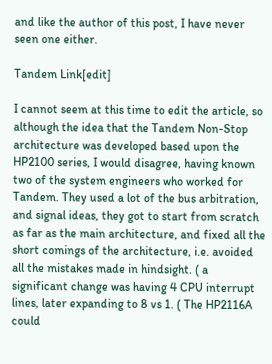and like the author of this post, I have never seen one either.

Tandem Link[edit]

I cannot seem at this time to edit the article, so although the idea that the Tandem Non-Stop architecture was developed based upon the HP2100 series, I would disagree, having known two of the system engineers who worked for Tandem. They used a lot of the bus arbitration, and signal ideas, they got to start from scratch as far as the main architecture, and fixed all the short comings of the architecture, i.e. avoided all the mistakes made in hindsight. ( a significant change was having 4 CPU interrupt lines, later expanding to 8 vs 1. ( The HP2116A could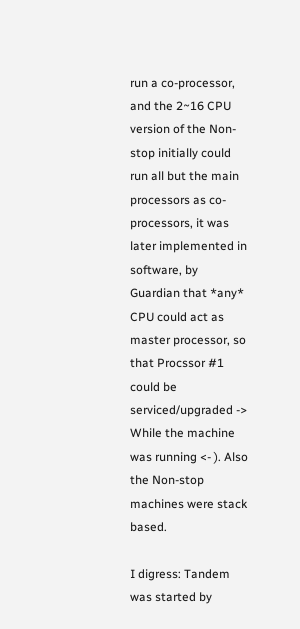run a co-processor, and the 2~16 CPU version of the Non-stop initially could run all but the main processors as co-processors, it was later implemented in software, by Guardian that *any* CPU could act as master processor, so that Procssor #1 could be serviced/upgraded -> While the machine was running <- ). Also the Non-stop machines were stack based.

I digress: Tandem was started by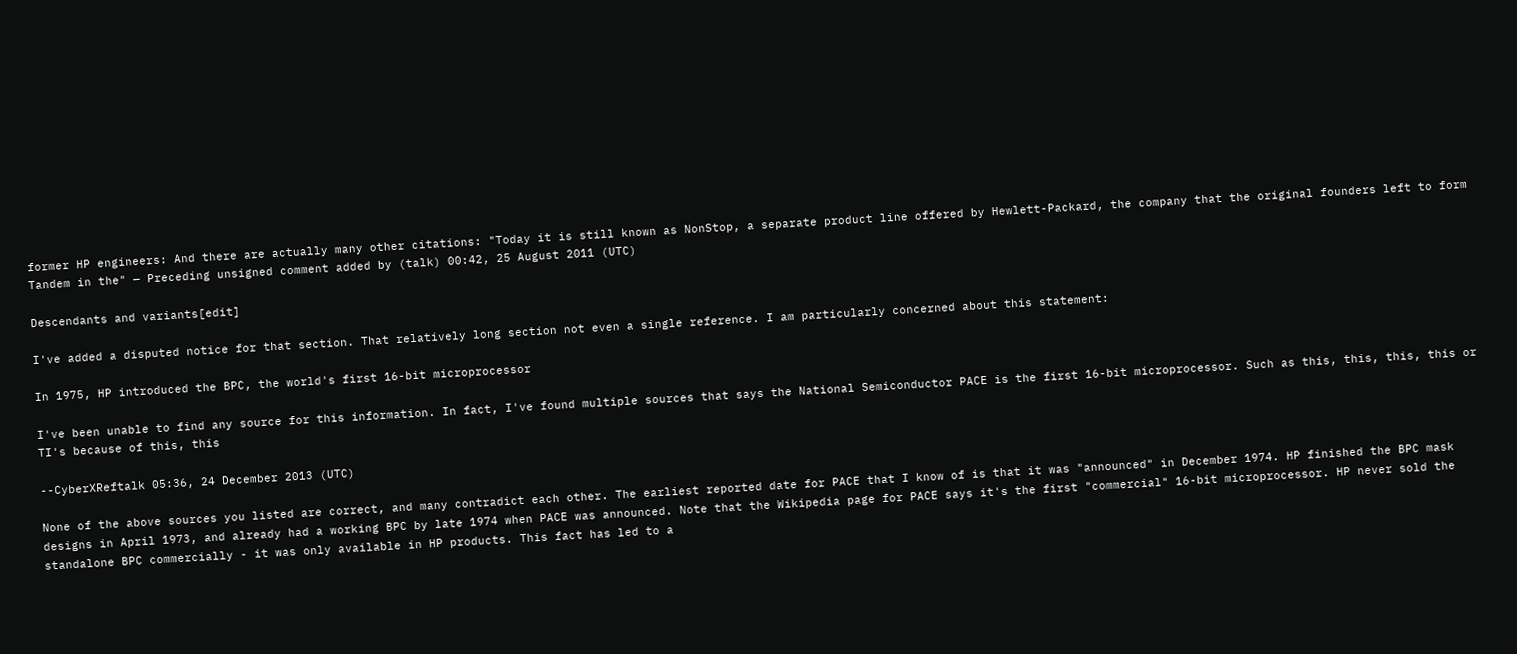former HP engineers: And there are actually many other citations: "Today it is still known as NonStop, a separate product line offered by Hewlett-Packard, the company that the original founders left to form Tandem in the" — Preceding unsigned comment added by (talk) 00:42, 25 August 2011 (UTC)

Descendants and variants[edit]

I've added a disputed notice for that section. That relatively long section not even a single reference. I am particularly concerned about this statement:

In 1975, HP introduced the BPC, the world's first 16-bit microprocessor

I've been unable to find any source for this information. In fact, I've found multiple sources that says the National Semiconductor PACE is the first 16-bit microprocessor. Such as this, this, this, this or TI's because of this, this

--CyberXReftalk 05:36, 24 December 2013 (UTC)

None of the above sources you listed are correct, and many contradict each other. The earliest reported date for PACE that I know of is that it was "announced" in December 1974. HP finished the BPC mask designs in April 1973, and already had a working BPC by late 1974 when PACE was announced. Note that the Wikipedia page for PACE says it's the first "commercial" 16-bit microprocessor. HP never sold the standalone BPC commercially - it was only available in HP products. This fact has led to a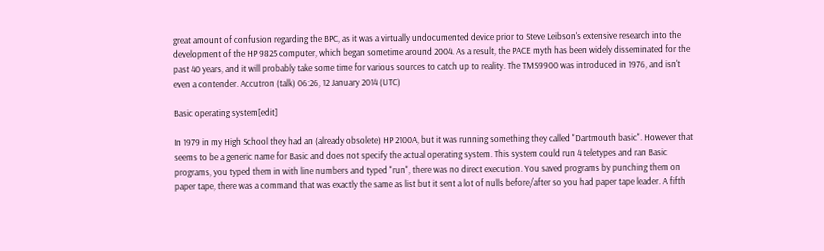great amount of confusion regarding the BPC, as it was a virtually undocumented device prior to Steve Leibson's extensive research into the development of the HP 9825 computer, which began sometime around 2004. As a result, the PACE myth has been widely disseminated for the past 40 years, and it will probably take some time for various sources to catch up to reality. The TMS9900 was introduced in 1976, and isn't even a contender. Accutron (talk) 06:26, 12 January 2014 (UTC)

Basic operating system[edit]

In 1979 in my High School they had an (already obsolete) HP 2100A, but it was running something they called "Dartmouth basic". However that seems to be a generic name for Basic and does not specify the actual operating system. This system could run 4 teletypes and ran Basic programs, you typed them in with line numbers and typed "run", there was no direct execution. You saved programs by punching them on paper tape, there was a command that was exactly the same as list but it sent a lot of nulls before/after so you had paper tape leader. A fifth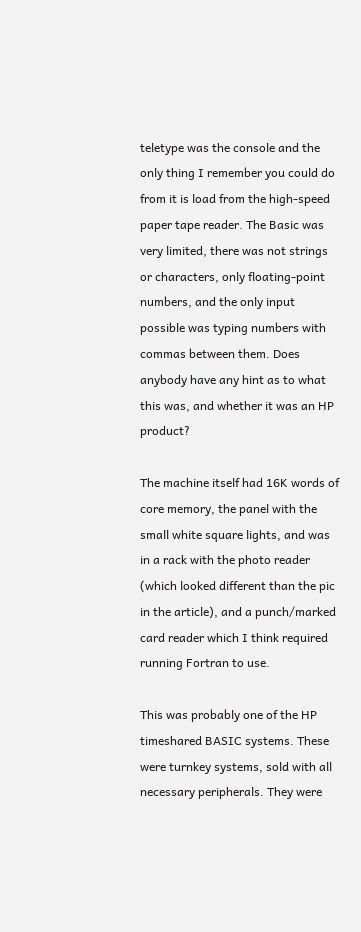teletype was the console and the only thing I remember you could do from it is load from the high-speed paper tape reader. The Basic was very limited, there was not strings or characters, only floating-point numbers, and the only input possible was typing numbers with commas between them. Does anybody have any hint as to what this was, and whether it was an HP product?

The machine itself had 16K words of core memory, the panel with the small white square lights, and was in a rack with the photo reader (which looked different than the pic in the article), and a punch/marked card reader which I think required running Fortran to use.

This was probably one of the HP timeshared BASIC systems. These were turnkey systems, sold with all necessary peripherals. They were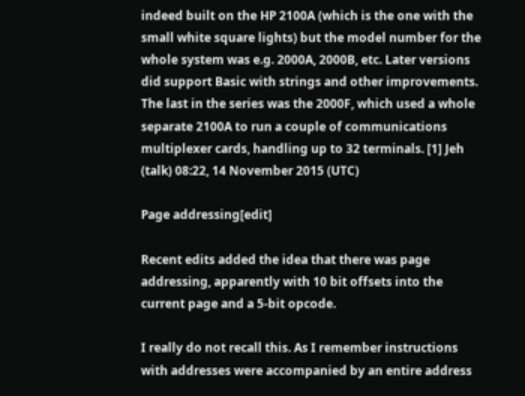indeed built on the HP 2100A (which is the one with the small white square lights) but the model number for the whole system was e.g. 2000A, 2000B, etc. Later versions did support Basic with strings and other improvements. The last in the series was the 2000F, which used a whole separate 2100A to run a couple of communications multiplexer cards, handling up to 32 terminals. [1] Jeh (talk) 08:22, 14 November 2015 (UTC)

Page addressing[edit]

Recent edits added the idea that there was page addressing, apparently with 10 bit offsets into the current page and a 5-bit opcode.

I really do not recall this. As I remember instructions with addresses were accompanied by an entire address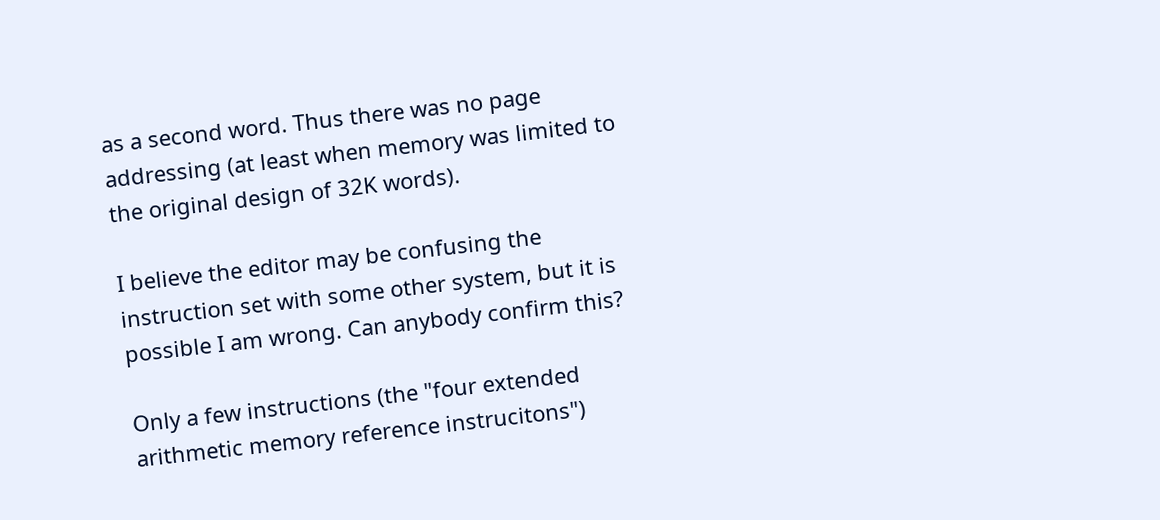as a second word. Thus there was no page addressing (at least when memory was limited to the original design of 32K words).

I believe the editor may be confusing the instruction set with some other system, but it is possible I am wrong. Can anybody confirm this?

Only a few instructions (the "four extended arithmetic memory reference instrucitons")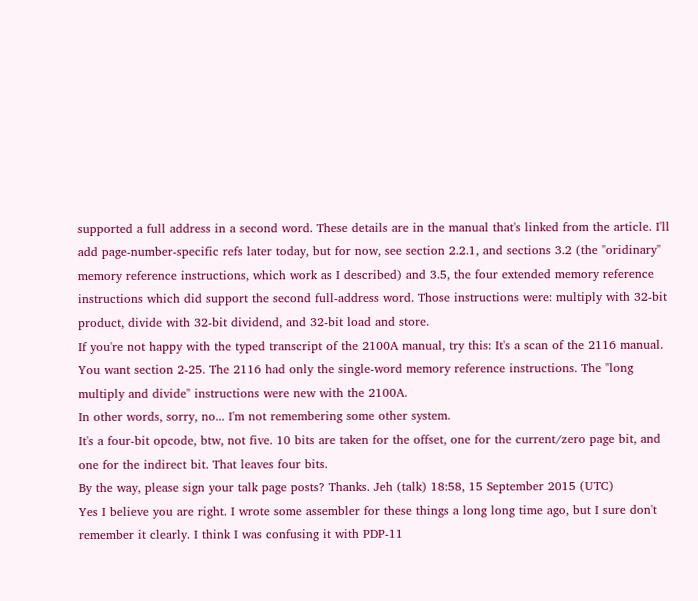supported a full address in a second word. These details are in the manual that's linked from the article. I'll add page-number-specific refs later today, but for now, see section 2.2.1, and sections 3.2 (the "oridinary" memory reference instructions, which work as I described) and 3.5, the four extended memory reference instructions which did support the second full-address word. Those instructions were: multiply with 32-bit product, divide with 32-bit dividend, and 32-bit load and store.
If you're not happy with the typed transcript of the 2100A manual, try this: It's a scan of the 2116 manual. You want section 2-25. The 2116 had only the single-word memory reference instructions. The "long multiply and divide" instructions were new with the 2100A.
In other words, sorry, no... I'm not remembering some other system.
It's a four-bit opcode, btw, not five. 10 bits are taken for the offset, one for the current/zero page bit, and one for the indirect bit. That leaves four bits.
By the way, please sign your talk page posts? Thanks. Jeh (talk) 18:58, 15 September 2015 (UTC)
Yes I believe you are right. I wrote some assembler for these things a long long time ago, but I sure don't remember it clearly. I think I was confusing it with PDP-11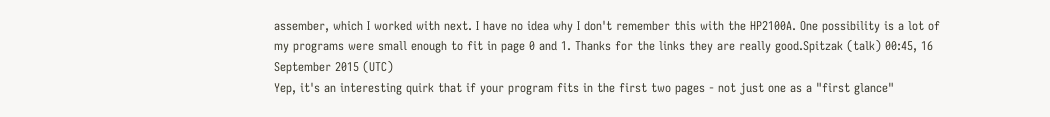assember, which I worked with next. I have no idea why I don't remember this with the HP2100A. One possibility is a lot of my programs were small enough to fit in page 0 and 1. Thanks for the links they are really good.Spitzak (talk) 00:45, 16 September 2015 (UTC)
Yep, it's an interesting quirk that if your program fits in the first two pages - not just one as a "first glance"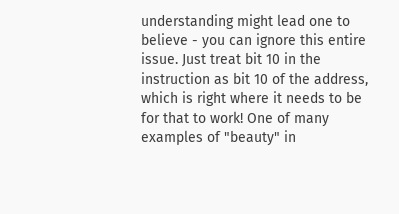understanding might lead one to believe - you can ignore this entire issue. Just treat bit 10 in the instruction as bit 10 of the address, which is right where it needs to be for that to work! One of many examples of "beauty" in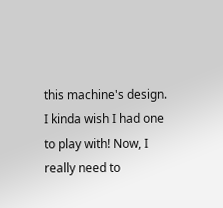this machine's design. I kinda wish I had one to play with! Now, I really need to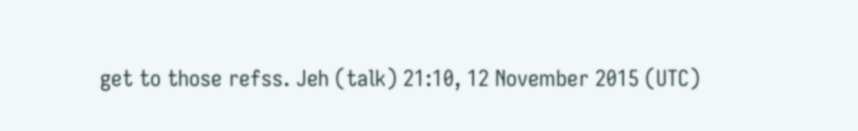get to those refss. Jeh (talk) 21:10, 12 November 2015 (UTC)